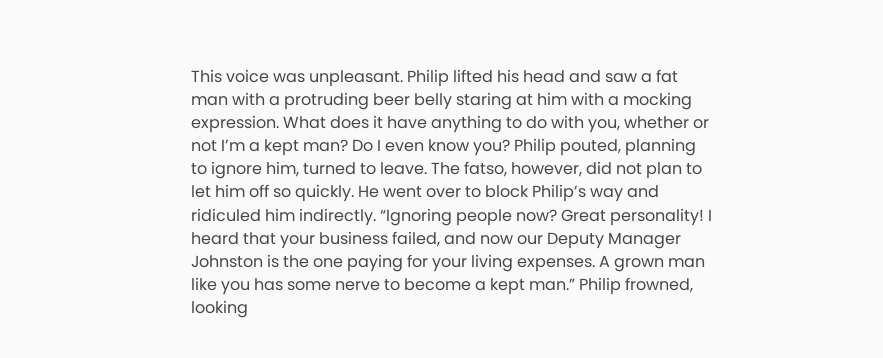This voice was unpleasant. Philip lifted his head and saw a fat man with a protruding beer belly staring at him with a mocking expression. What does it have anything to do with you, whether or not I’m a kept man? Do I even know you? Philip pouted, planning to ignore him, turned to leave. The fatso, however, did not plan to let him off so quickly. He went over to block Philip’s way and ridiculed him indirectly. “Ignoring people now? Great personality! I heard that your business failed, and now our Deputy Manager Johnston is the one paying for your living expenses. A grown man like you has some nerve to become a kept man.” Philip frowned, looking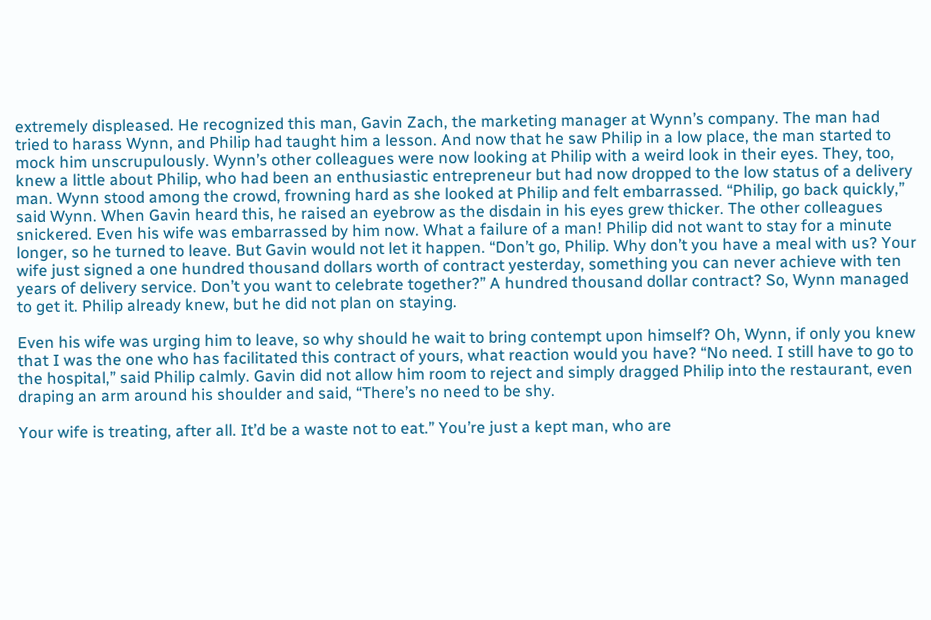extremely displeased. He recognized this man, Gavin Zach, the marketing manager at Wynn’s company. The man had tried to harass Wynn, and Philip had taught him a lesson. And now that he saw Philip in a low place, the man started to mock him unscrupulously. Wynn’s other colleagues were now looking at Philip with a weird look in their eyes. They, too, knew a little about Philip, who had been an enthusiastic entrepreneur but had now dropped to the low status of a delivery man. Wynn stood among the crowd, frowning hard as she looked at Philip and felt embarrassed. “Philip, go back quickly,” said Wynn. When Gavin heard this, he raised an eyebrow as the disdain in his eyes grew thicker. The other colleagues snickered. Even his wife was embarrassed by him now. What a failure of a man! Philip did not want to stay for a minute longer, so he turned to leave. But Gavin would not let it happen. “Don’t go, Philip. Why don’t you have a meal with us? Your wife just signed a one hundred thousand dollars worth of contract yesterday, something you can never achieve with ten years of delivery service. Don’t you want to celebrate together?” A hundred thousand dollar contract? So, Wynn managed to get it. Philip already knew, but he did not plan on staying.

Even his wife was urging him to leave, so why should he wait to bring contempt upon himself? Oh, Wynn, if only you knew that I was the one who has facilitated this contract of yours, what reaction would you have? “No need. I still have to go to the hospital,” said Philip calmly. Gavin did not allow him room to reject and simply dragged Philip into the restaurant, even draping an arm around his shoulder and said, “There’s no need to be shy.

Your wife is treating, after all. It’d be a waste not to eat.” You’re just a kept man, who are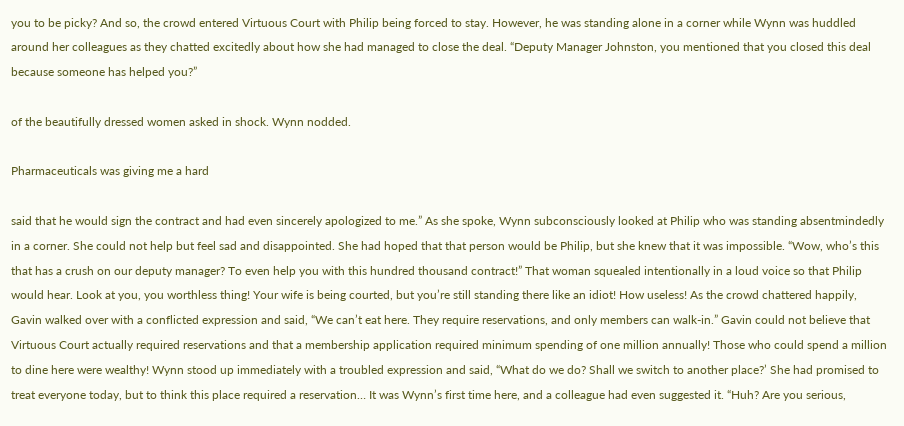you to be picky? And so, the crowd entered Virtuous Court with Philip being forced to stay. However, he was standing alone in a corner while Wynn was huddled around her colleagues as they chatted excitedly about how she had managed to close the deal. “Deputy Manager Johnston, you mentioned that you closed this deal because someone has helped you?”

of the beautifully dressed women asked in shock. Wynn nodded.

Pharmaceuticals was giving me a hard

said that he would sign the contract and had even sincerely apologized to me.” As she spoke, Wynn subconsciously looked at Philip who was standing absentmindedly in a corner. She could not help but feel sad and disappointed. She had hoped that that person would be Philip, but she knew that it was impossible. “Wow, who’s this that has a crush on our deputy manager? To even help you with this hundred thousand contract!” That woman squealed intentionally in a loud voice so that Philip would hear. Look at you, you worthless thing! Your wife is being courted, but you’re still standing there like an idiot! How useless! As the crowd chattered happily, Gavin walked over with a conflicted expression and said, “We can’t eat here. They require reservations, and only members can walk-in.” Gavin could not believe that Virtuous Court actually required reservations and that a membership application required minimum spending of one million annually! Those who could spend a million to dine here were wealthy! Wynn stood up immediately with a troubled expression and said, “What do we do? Shall we switch to another place?’ She had promised to treat everyone today, but to think this place required a reservation… It was Wynn’s first time here, and a colleague had even suggested it. “Huh? Are you serious,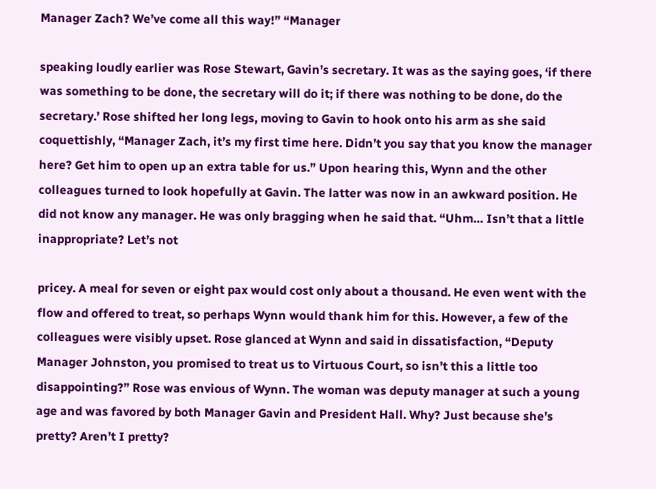Manager Zach? We’ve come all this way!” “Manager

speaking loudly earlier was Rose Stewart, Gavin’s secretary. It was as the saying goes, ‘if there was something to be done, the secretary will do it; if there was nothing to be done, do the secretary.’ Rose shifted her long legs, moving to Gavin to hook onto his arm as she said coquettishly, “Manager Zach, it’s my first time here. Didn’t you say that you know the manager here? Get him to open up an extra table for us.” Upon hearing this, Wynn and the other colleagues turned to look hopefully at Gavin. The latter was now in an awkward position. He did not know any manager. He was only bragging when he said that. “Uhm… Isn’t that a little inappropriate? Let’s not

pricey. A meal for seven or eight pax would cost only about a thousand. He even went with the flow and offered to treat, so perhaps Wynn would thank him for this. However, a few of the colleagues were visibly upset. Rose glanced at Wynn and said in dissatisfaction, “Deputy Manager Johnston, you promised to treat us to Virtuous Court, so isn’t this a little too disappointing?” Rose was envious of Wynn. The woman was deputy manager at such a young age and was favored by both Manager Gavin and President Hall. Why? Just because she’s pretty? Aren’t I pretty?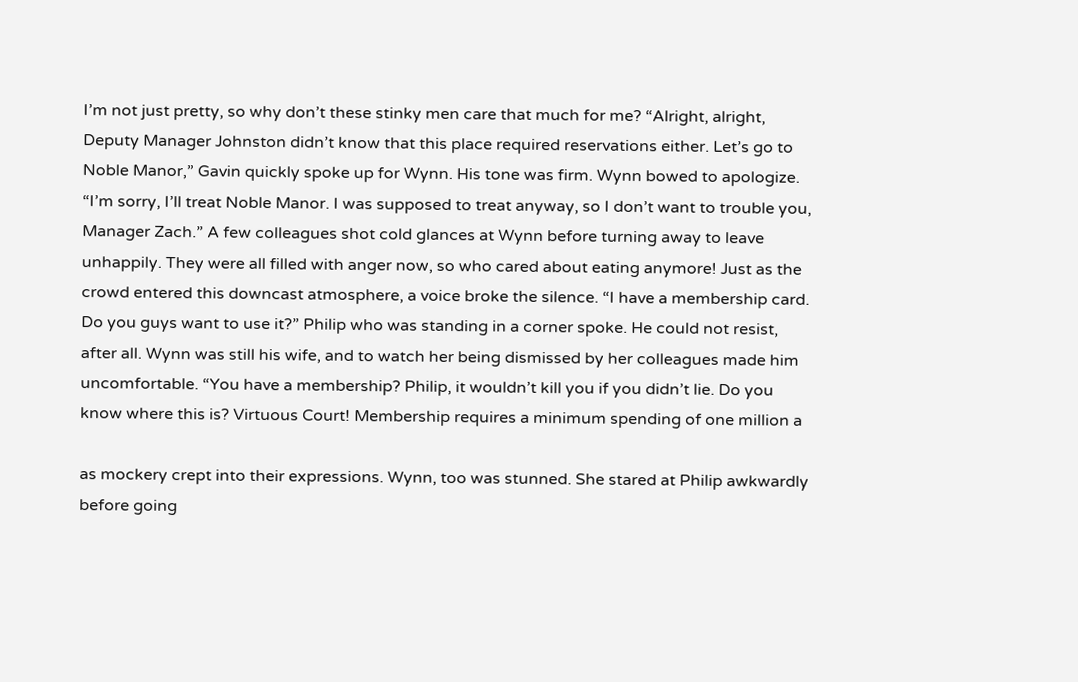I’m not just pretty, so why don’t these stinky men care that much for me? “Alright, alright, Deputy Manager Johnston didn’t know that this place required reservations either. Let’s go to Noble Manor,” Gavin quickly spoke up for Wynn. His tone was firm. Wynn bowed to apologize. “I’m sorry, I’ll treat Noble Manor. I was supposed to treat anyway, so I don’t want to trouble you, Manager Zach.” A few colleagues shot cold glances at Wynn before turning away to leave unhappily. They were all filled with anger now, so who cared about eating anymore! Just as the crowd entered this downcast atmosphere, a voice broke the silence. “I have a membership card. Do you guys want to use it?” Philip who was standing in a corner spoke. He could not resist, after all. Wynn was still his wife, and to watch her being dismissed by her colleagues made him uncomfortable. “You have a membership? Philip, it wouldn’t kill you if you didn’t lie. Do you know where this is? Virtuous Court! Membership requires a minimum spending of one million a

as mockery crept into their expressions. Wynn, too was stunned. She stared at Philip awkwardly before going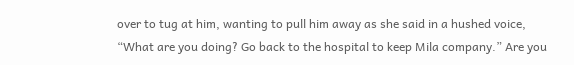over to tug at him, wanting to pull him away as she said in a hushed voice, “What are you doing? Go back to the hospital to keep Mila company.” Are you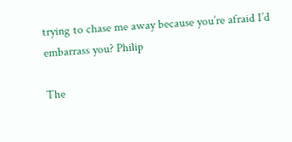trying to chase me away because you’re afraid I’d embarrass you? Philip

The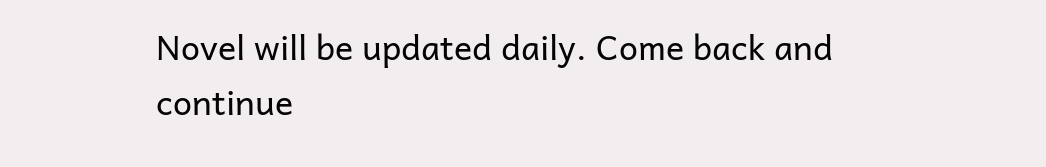Novel will be updated daily. Come back and continue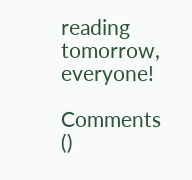reading tomorrow, everyone!

Comments ()